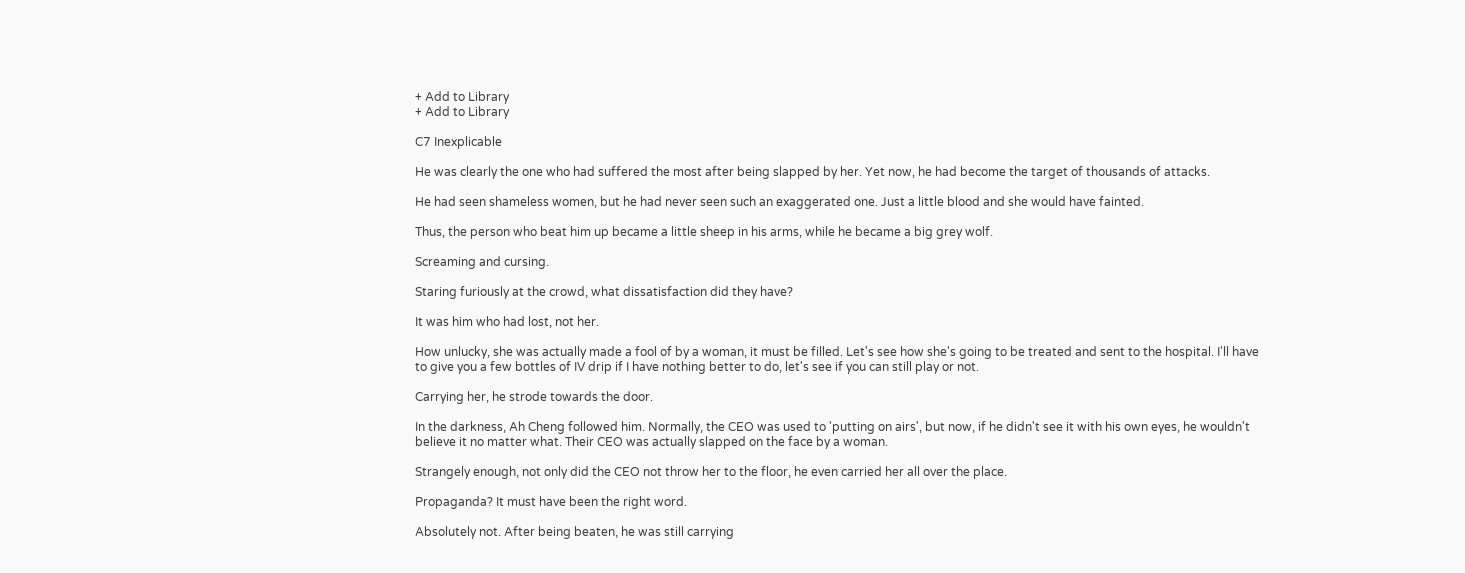+ Add to Library
+ Add to Library

C7 Inexplicable

He was clearly the one who had suffered the most after being slapped by her. Yet now, he had become the target of thousands of attacks.

He had seen shameless women, but he had never seen such an exaggerated one. Just a little blood and she would have fainted.

Thus, the person who beat him up became a little sheep in his arms, while he became a big grey wolf.

Screaming and cursing.

Staring furiously at the crowd, what dissatisfaction did they have?

It was him who had lost, not her.

How unlucky, she was actually made a fool of by a woman, it must be filled. Let's see how she's going to be treated and sent to the hospital. I'll have to give you a few bottles of IV drip if I have nothing better to do, let's see if you can still play or not.

Carrying her, he strode towards the door.

In the darkness, Ah Cheng followed him. Normally, the CEO was used to 'putting on airs', but now, if he didn't see it with his own eyes, he wouldn't believe it no matter what. Their CEO was actually slapped on the face by a woman.

Strangely enough, not only did the CEO not throw her to the floor, he even carried her all over the place.

Propaganda? It must have been the right word.

Absolutely not. After being beaten, he was still carrying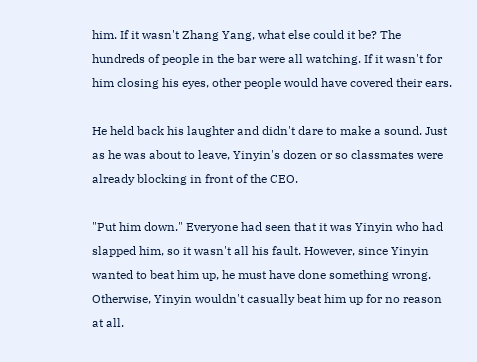him. If it wasn't Zhang Yang, what else could it be? The hundreds of people in the bar were all watching. If it wasn't for him closing his eyes, other people would have covered their ears.

He held back his laughter and didn't dare to make a sound. Just as he was about to leave, Yinyin's dozen or so classmates were already blocking in front of the CEO.

"Put him down." Everyone had seen that it was Yinyin who had slapped him, so it wasn't all his fault. However, since Yinyin wanted to beat him up, he must have done something wrong. Otherwise, Yinyin wouldn't casually beat him up for no reason at all.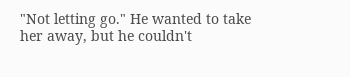"Not letting go." He wanted to take her away, but he couldn't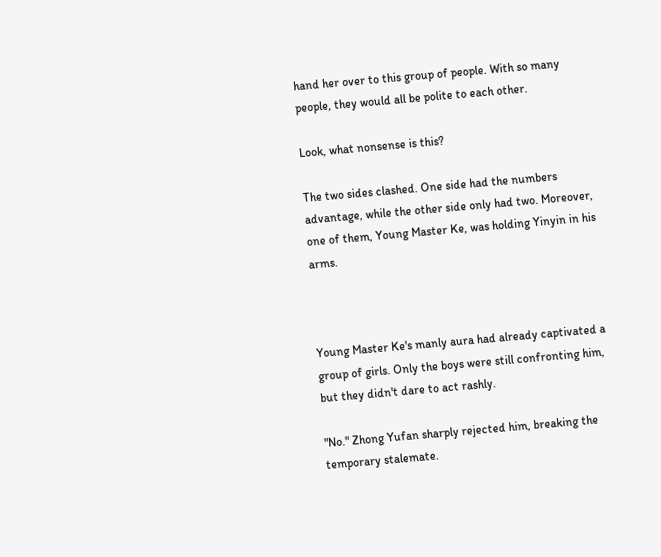hand her over to this group of people. With so many people, they would all be polite to each other.

Look, what nonsense is this?

The two sides clashed. One side had the numbers advantage, while the other side only had two. Moreover, one of them, Young Master Ke, was holding Yinyin in his arms.



Young Master Ke's manly aura had already captivated a group of girls. Only the boys were still confronting him, but they didn't dare to act rashly.

"No." Zhong Yufan sharply rejected him, breaking the temporary stalemate.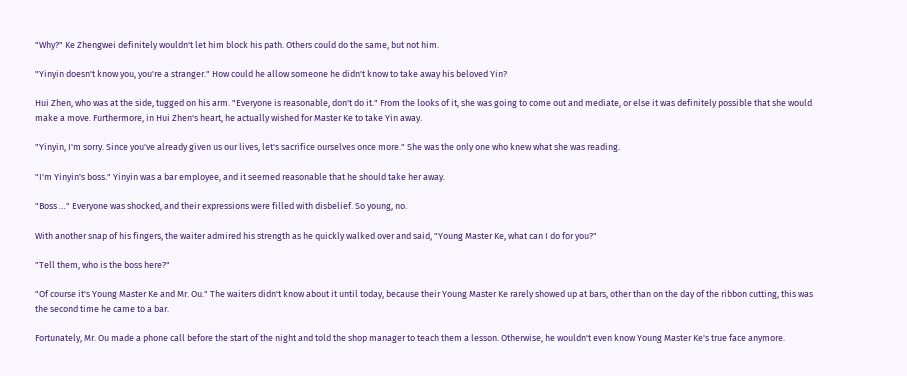"Why?" Ke Zhengwei definitely wouldn't let him block his path. Others could do the same, but not him.

"Yinyin doesn't know you, you're a stranger." How could he allow someone he didn't know to take away his beloved Yin?

Hui Zhen, who was at the side, tugged on his arm. "Everyone is reasonable, don't do it." From the looks of it, she was going to come out and mediate, or else it was definitely possible that she would make a move. Furthermore, in Hui Zhen's heart, he actually wished for Master Ke to take Yin away.

"Yinyin, I'm sorry. Since you've already given us our lives, let's sacrifice ourselves once more." She was the only one who knew what she was reading.

"I'm Yinyin's boss." Yinyin was a bar employee, and it seemed reasonable that he should take her away.

"Boss …" Everyone was shocked, and their expressions were filled with disbelief. So young, no.

With another snap of his fingers, the waiter admired his strength as he quickly walked over and said, "Young Master Ke, what can I do for you?"

"Tell them, who is the boss here?"

"Of course it's Young Master Ke and Mr. Ou." The waiters didn't know about it until today, because their Young Master Ke rarely showed up at bars, other than on the day of the ribbon cutting, this was the second time he came to a bar.

Fortunately, Mr. Ou made a phone call before the start of the night and told the shop manager to teach them a lesson. Otherwise, he wouldn't even know Young Master Ke's true face anymore.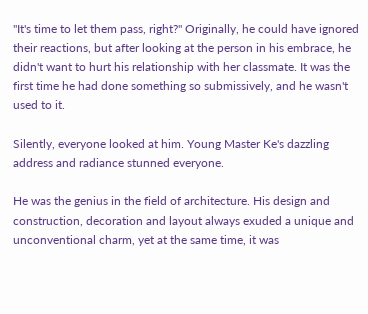"It's time to let them pass, right?" Originally, he could have ignored their reactions, but after looking at the person in his embrace, he didn't want to hurt his relationship with her classmate. It was the first time he had done something so submissively, and he wasn't used to it.

Silently, everyone looked at him. Young Master Ke's dazzling address and radiance stunned everyone.

He was the genius in the field of architecture. His design and construction, decoration and layout always exuded a unique and unconventional charm, yet at the same time, it was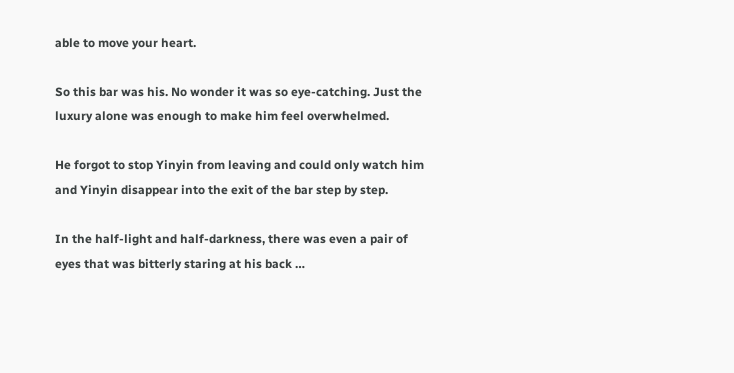able to move your heart.

So this bar was his. No wonder it was so eye-catching. Just the luxury alone was enough to make him feel overwhelmed.

He forgot to stop Yinyin from leaving and could only watch him and Yinyin disappear into the exit of the bar step by step.

In the half-light and half-darkness, there was even a pair of eyes that was bitterly staring at his back …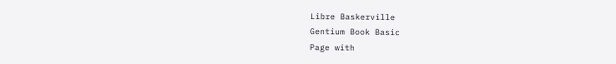Libre Baskerville
Gentium Book Basic
Page with